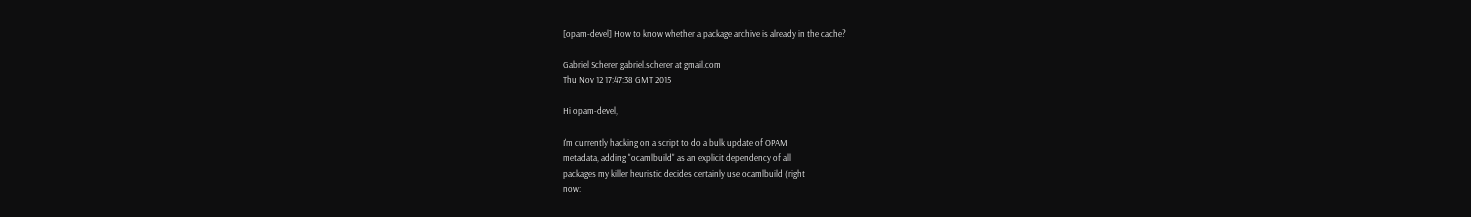[opam-devel] How to know whether a package archive is already in the cache?

Gabriel Scherer gabriel.scherer at gmail.com
Thu Nov 12 17:47:38 GMT 2015

Hi opam-devel,

I'm currently hacking on a script to do a bulk update of OPAM
metadata, adding "ocamlbuild" as an explicit dependency of all
packages my killer heuristic decides certainly use ocamlbuild (right
now: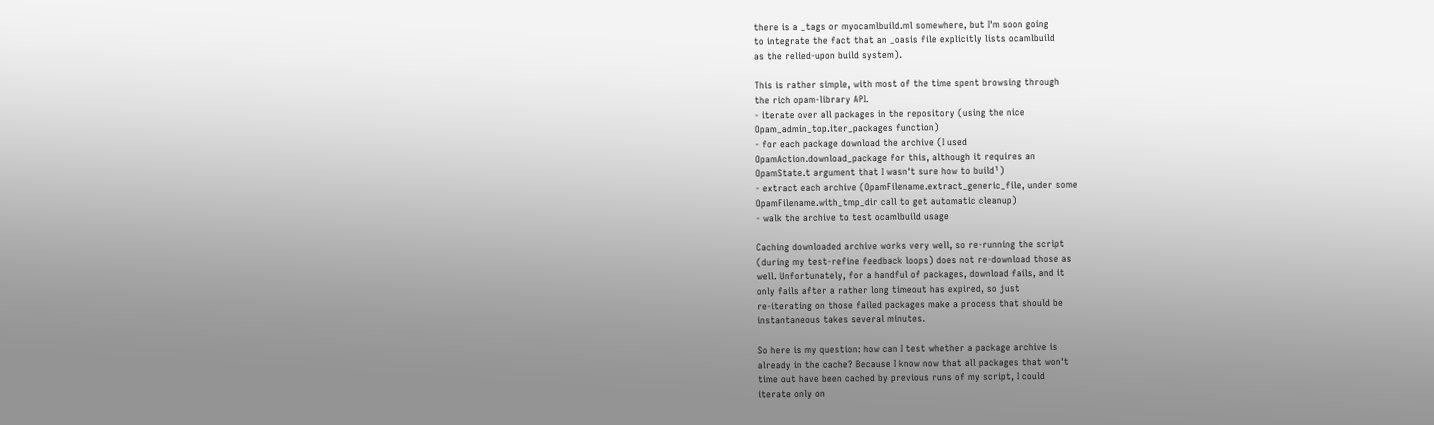there is a _tags or myocamlbuild.ml somewhere, but I'm soon going
to integrate the fact that an _oasis file explicitly lists ocamlbuild
as the relied-upon build system).

This is rather simple, with most of the time spent browsing through
the rich opam-library API.
- iterate over all packages in the repository (using the nice
Opam_admin_top.iter_packages function)
- for each package download the archive (I used
OpamAction.download_package for this, although it requires an
OpamState.t argument that I wasn't sure how to build¹)
- extract each archive (OpamFilename.extract_generic_file, under some
OpamFilename.with_tmp_dir call to get automatic cleanup)
- walk the archive to test ocamlbuild usage

Caching downloaded archive works very well, so re-running the script
(during my test-refine feedback loops) does not re-download those as
well. Unfortunately, for a handful of packages, download fails, and it
only fails after a rather long timeout has expired, so just
re-iterating on those failed packages make a process that should be
instantaneous takes several minutes.

So here is my question: how can I test whether a package archive is
already in the cache? Because I know now that all packages that won't
time out have been cached by previous runs of my script, I could
iterate only on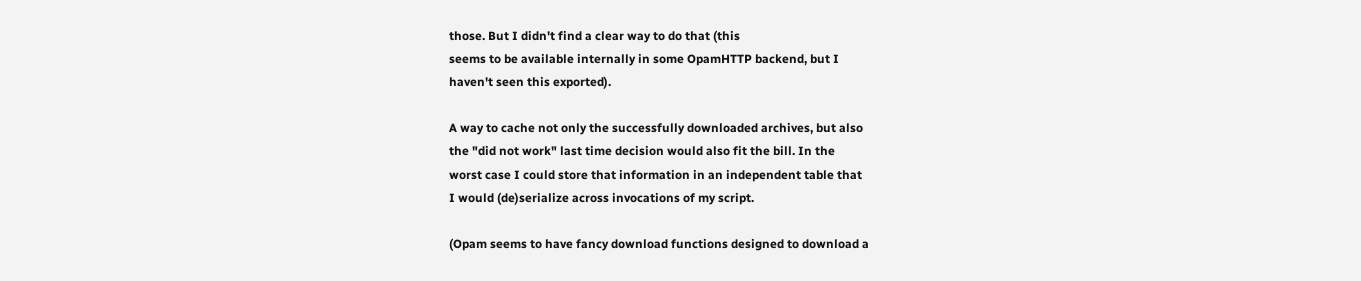those. But I didn't find a clear way to do that (this
seems to be available internally in some OpamHTTP backend, but I
haven't seen this exported).

A way to cache not only the successfully downloaded archives, but also
the "did not work" last time decision would also fit the bill. In the
worst case I could store that information in an independent table that
I would (de)serialize across invocations of my script.

(Opam seems to have fancy download functions designed to download a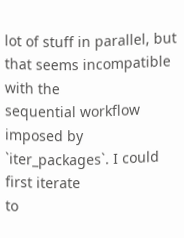lot of stuff in parallel, but that seems incompatible with the
sequential workflow imposed by `iter_packages`. I could first iterate
to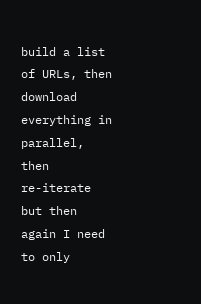build a list of URLs, then download everything in parallel, then
re-iterate but then again I need to only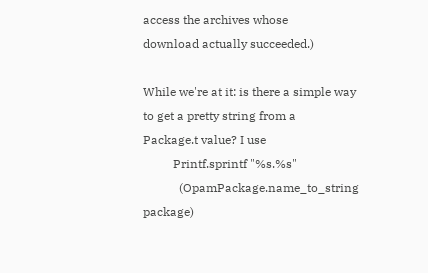access the archives whose
download actually succeeded.)

While we're at it: is there a simple way to get a pretty string from a
Package.t value? I use
          Printf.sprintf "%s.%s"
            (OpamPackage.name_to_string package)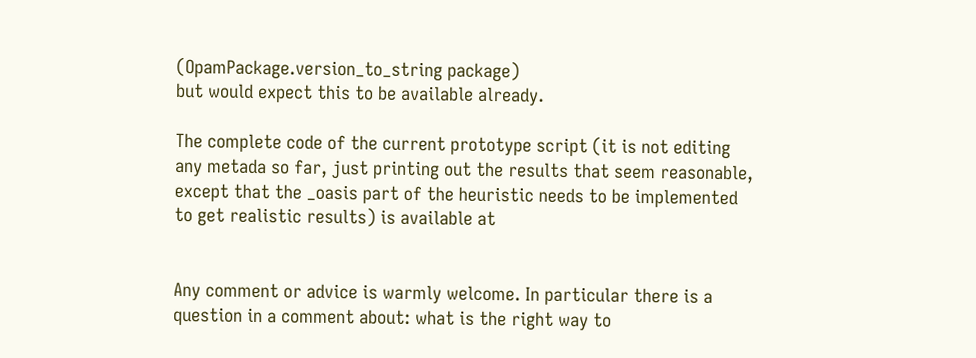(OpamPackage.version_to_string package)
but would expect this to be available already.

The complete code of the current prototype script (it is not editing
any metada so far, just printing out the results that seem reasonable,
except that the _oasis part of the heuristic needs to be implemented
to get realistic results) is available at


Any comment or advice is warmly welcome. In particular there is a
question in a comment about: what is the right way to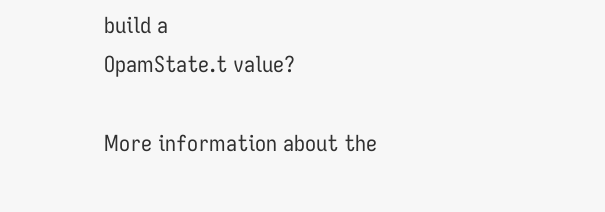build a
OpamState.t value?

More information about the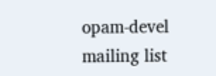opam-devel mailing list